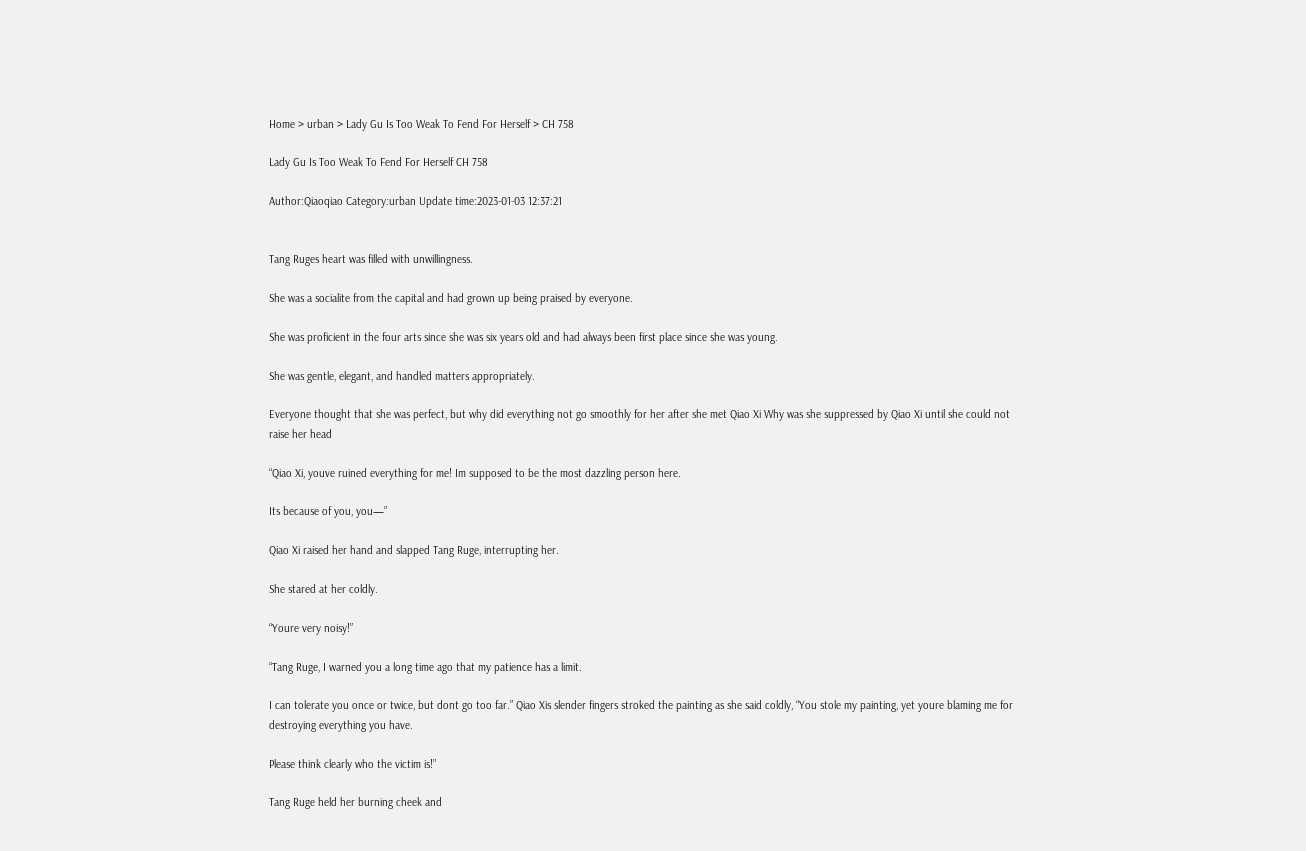Home > urban > Lady Gu Is Too Weak To Fend For Herself > CH 758

Lady Gu Is Too Weak To Fend For Herself CH 758

Author:Qiaoqiao Category:urban Update time:2023-01-03 12:37:21


Tang Ruges heart was filled with unwillingness.

She was a socialite from the capital and had grown up being praised by everyone.

She was proficient in the four arts since she was six years old and had always been first place since she was young.

She was gentle, elegant, and handled matters appropriately.

Everyone thought that she was perfect, but why did everything not go smoothly for her after she met Qiao Xi Why was she suppressed by Qiao Xi until she could not raise her head

“Qiao Xi, youve ruined everything for me! Im supposed to be the most dazzling person here.

Its because of you, you—”

Qiao Xi raised her hand and slapped Tang Ruge, interrupting her.

She stared at her coldly.

“Youre very noisy!”

“Tang Ruge, I warned you a long time ago that my patience has a limit.

I can tolerate you once or twice, but dont go too far.” Qiao Xis slender fingers stroked the painting as she said coldly, “You stole my painting, yet youre blaming me for destroying everything you have.

Please think clearly who the victim is!”

Tang Ruge held her burning cheek and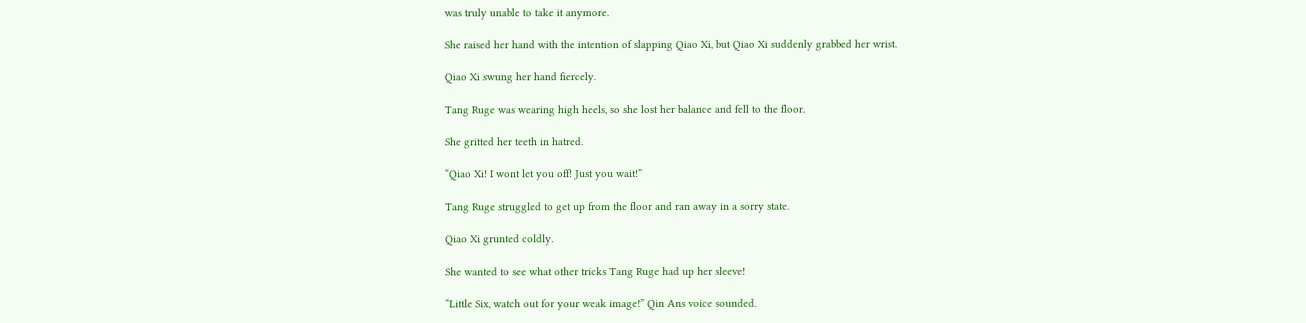was truly unable to take it anymore.

She raised her hand with the intention of slapping Qiao Xi, but Qiao Xi suddenly grabbed her wrist.

Qiao Xi swung her hand fiercely.

Tang Ruge was wearing high heels, so she lost her balance and fell to the floor.

She gritted her teeth in hatred.

“Qiao Xi! I wont let you off! Just you wait!”

Tang Ruge struggled to get up from the floor and ran away in a sorry state.

Qiao Xi grunted coldly.

She wanted to see what other tricks Tang Ruge had up her sleeve!

“Little Six, watch out for your weak image!” Qin Ans voice sounded.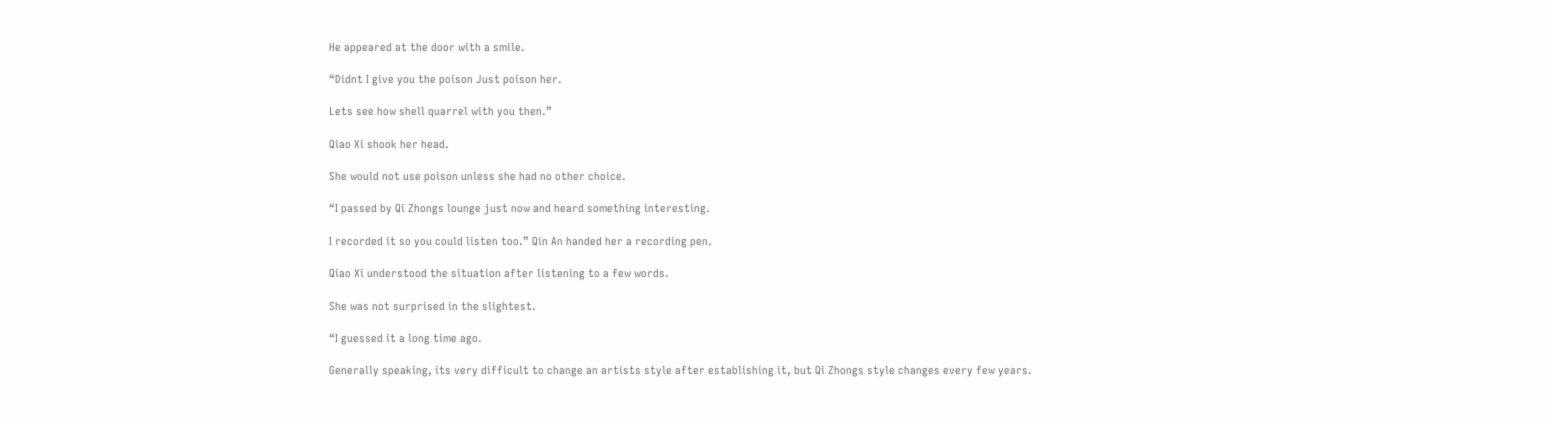He appeared at the door with a smile.

“Didnt I give you the poison Just poison her.

Lets see how shell quarrel with you then.”

Qiao Xi shook her head.

She would not use poison unless she had no other choice.

“I passed by Qi Zhongs lounge just now and heard something interesting.

I recorded it so you could listen too.” Qin An handed her a recording pen.

Qiao Xi understood the situation after listening to a few words.

She was not surprised in the slightest.

“I guessed it a long time ago.

Generally speaking, its very difficult to change an artists style after establishing it, but Qi Zhongs style changes every few years.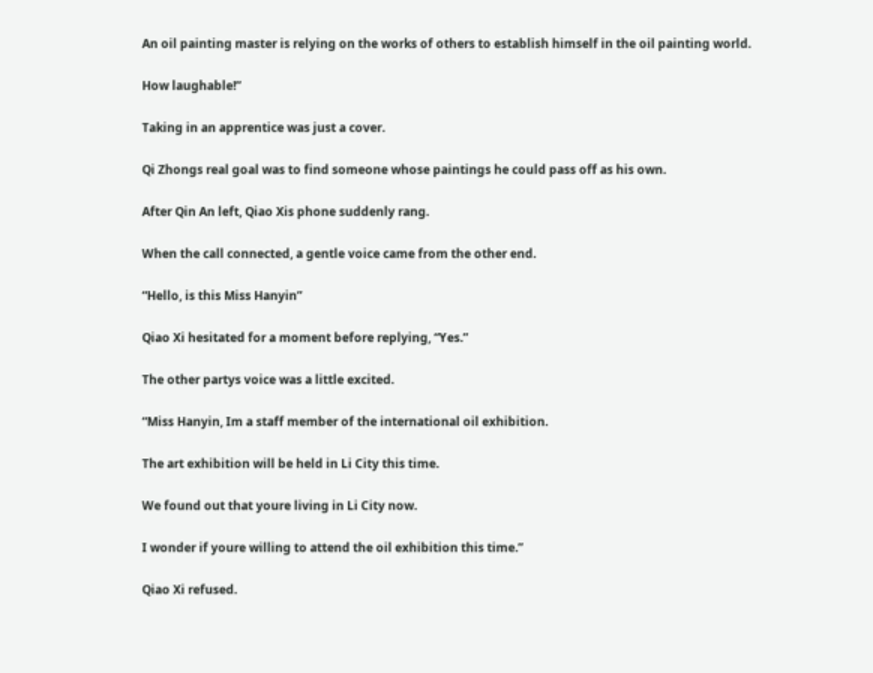An oil painting master is relying on the works of others to establish himself in the oil painting world.

How laughable!”

Taking in an apprentice was just a cover.

Qi Zhongs real goal was to find someone whose paintings he could pass off as his own.

After Qin An left, Qiao Xis phone suddenly rang.

When the call connected, a gentle voice came from the other end.

“Hello, is this Miss Hanyin”

Qiao Xi hesitated for a moment before replying, “Yes.”

The other partys voice was a little excited.

“Miss Hanyin, Im a staff member of the international oil exhibition.

The art exhibition will be held in Li City this time.

We found out that youre living in Li City now.

I wonder if youre willing to attend the oil exhibition this time.”

Qiao Xi refused.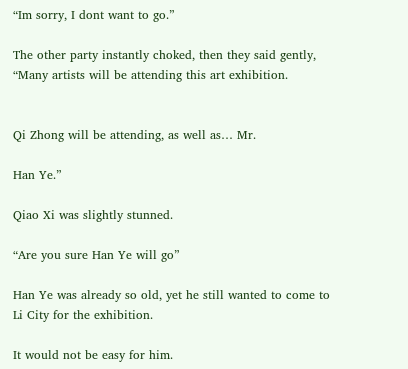“Im sorry, I dont want to go.”

The other party instantly choked, then they said gently, “Many artists will be attending this art exhibition.


Qi Zhong will be attending, as well as… Mr.

Han Ye.”

Qiao Xi was slightly stunned.

“Are you sure Han Ye will go”

Han Ye was already so old, yet he still wanted to come to Li City for the exhibition.

It would not be easy for him.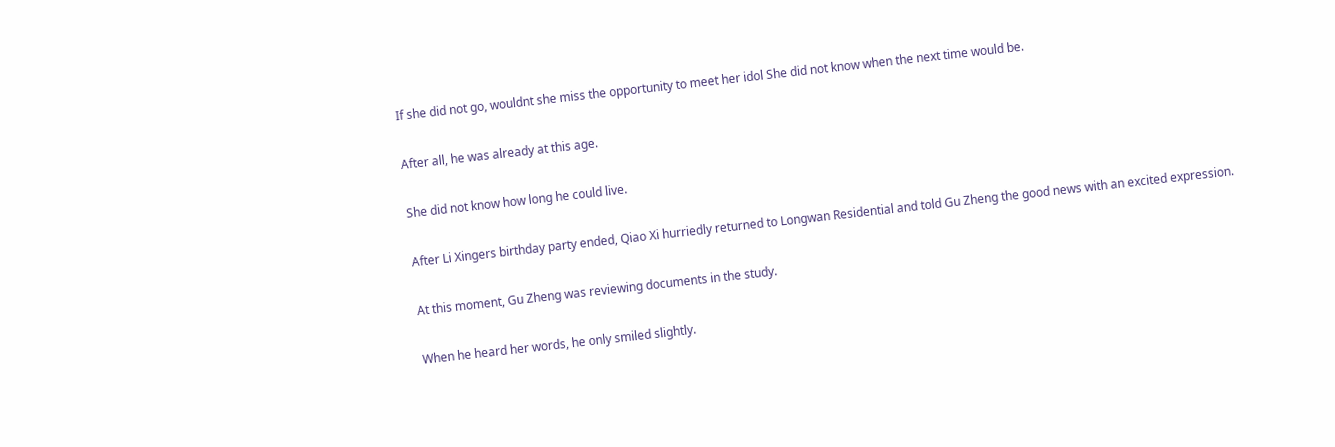If she did not go, wouldnt she miss the opportunity to meet her idol She did not know when the next time would be.

After all, he was already at this age.

She did not know how long he could live.

After Li Xingers birthday party ended, Qiao Xi hurriedly returned to Longwan Residential and told Gu Zheng the good news with an excited expression.

At this moment, Gu Zheng was reviewing documents in the study.

When he heard her words, he only smiled slightly.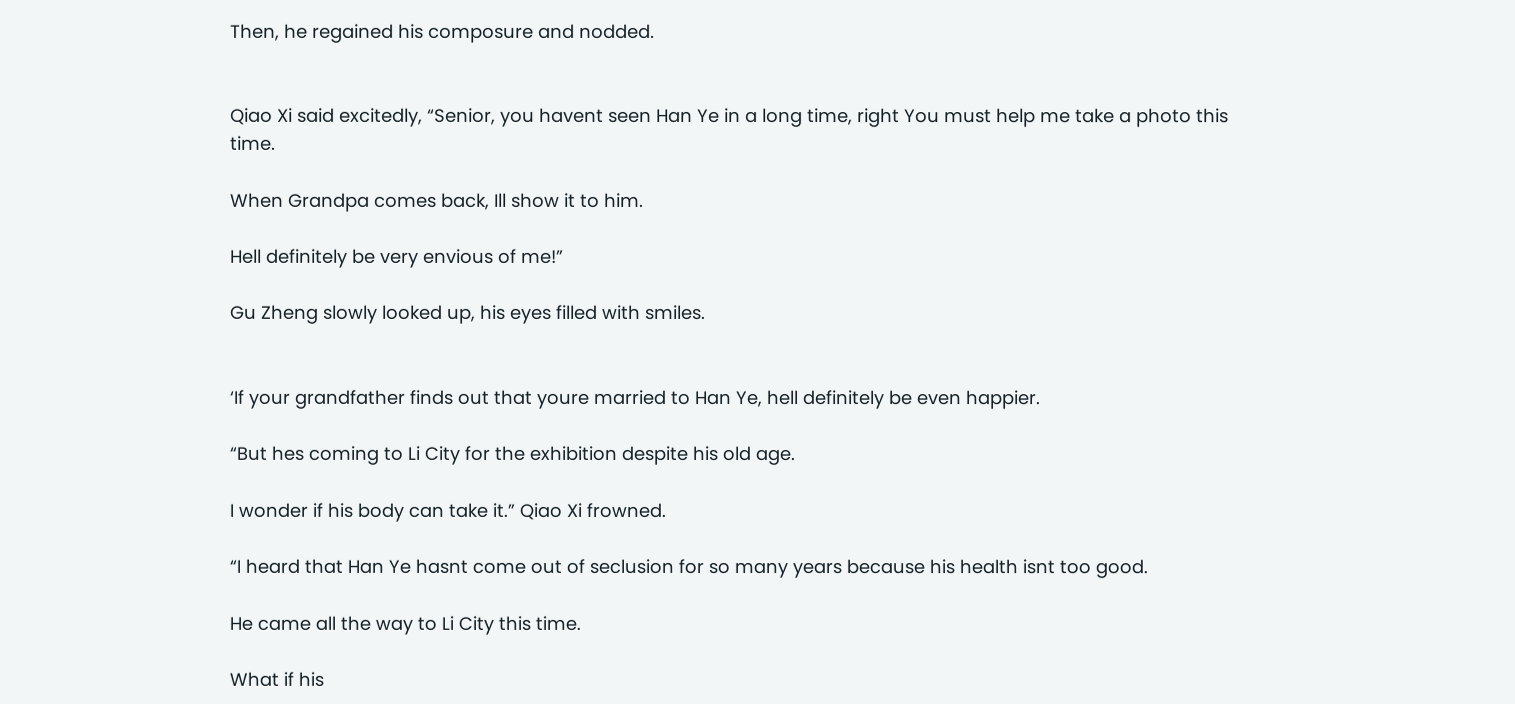Then, he regained his composure and nodded.


Qiao Xi said excitedly, “Senior, you havent seen Han Ye in a long time, right You must help me take a photo this time.

When Grandpa comes back, Ill show it to him.

Hell definitely be very envious of me!”

Gu Zheng slowly looked up, his eyes filled with smiles.


‘If your grandfather finds out that youre married to Han Ye, hell definitely be even happier.

“But hes coming to Li City for the exhibition despite his old age.

I wonder if his body can take it.” Qiao Xi frowned.

“I heard that Han Ye hasnt come out of seclusion for so many years because his health isnt too good.

He came all the way to Li City this time.

What if his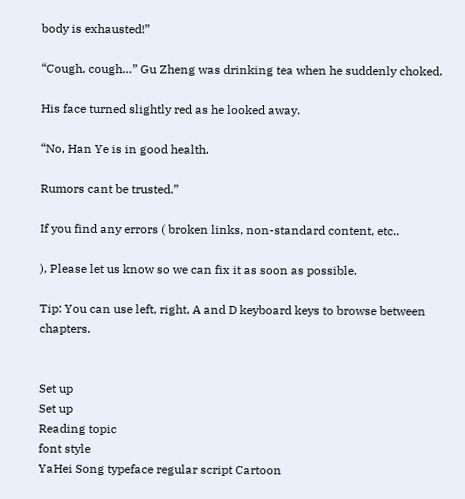body is exhausted!”

“Cough, cough…” Gu Zheng was drinking tea when he suddenly choked.

His face turned slightly red as he looked away.

“No, Han Ye is in good health.

Rumors cant be trusted.”

If you find any errors ( broken links, non-standard content, etc..

), Please let us know so we can fix it as soon as possible.

Tip: You can use left, right, A and D keyboard keys to browse between chapters.


Set up
Set up
Reading topic
font style
YaHei Song typeface regular script Cartoon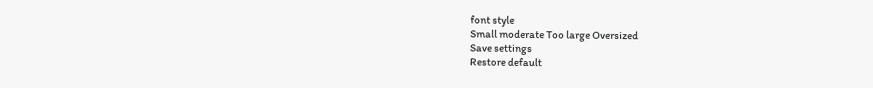font style
Small moderate Too large Oversized
Save settings
Restore default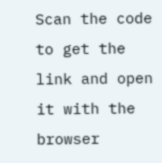Scan the code to get the link and open it with the browser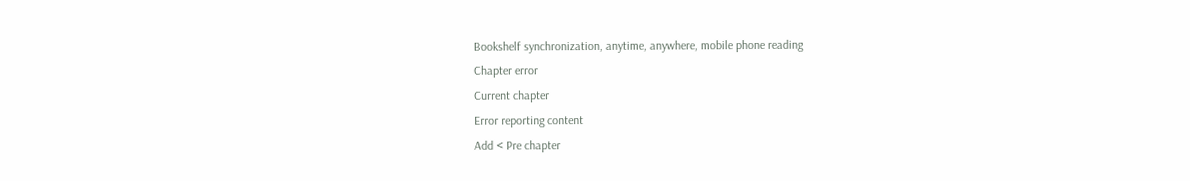Bookshelf synchronization, anytime, anywhere, mobile phone reading
Chapter error
Current chapter
Error reporting content
Add < Pre chapter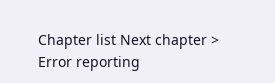Chapter list Next chapter > Error reporting